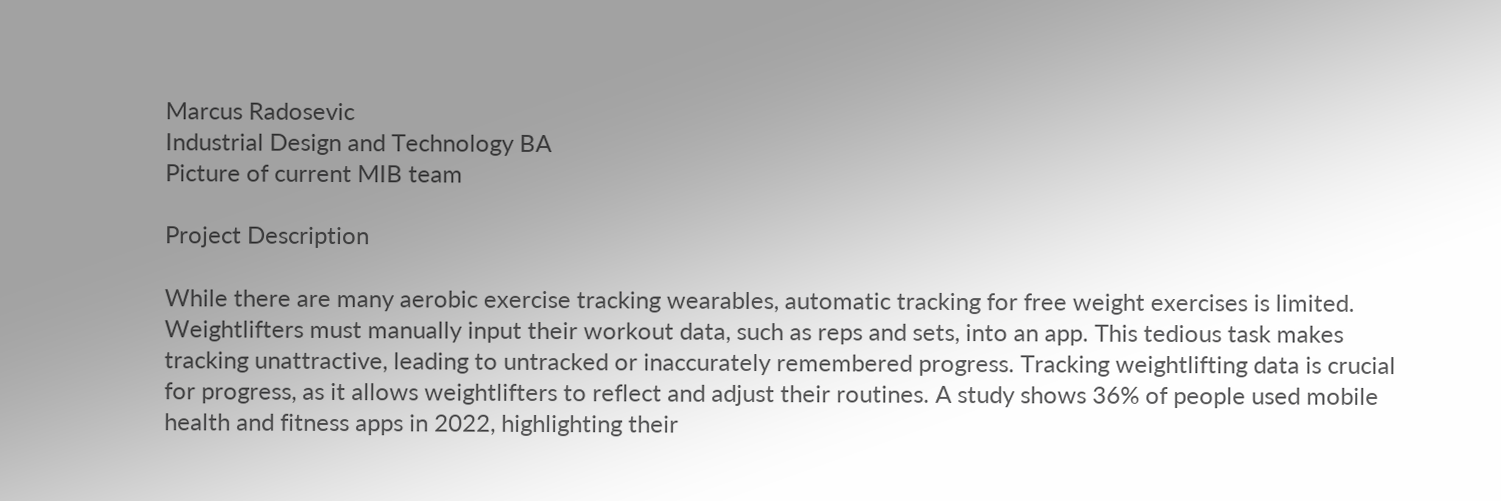Marcus Radosevic
Industrial Design and Technology BA
Picture of current MIB team

Project Description

While there are many aerobic exercise tracking wearables, automatic tracking for free weight exercises is limited. Weightlifters must manually input their workout data, such as reps and sets, into an app. This tedious task makes tracking unattractive, leading to untracked or inaccurately remembered progress. Tracking weightlifting data is crucial for progress, as it allows weightlifters to reflect and adjust their routines. A study shows 36% of people used mobile health and fitness apps in 2022, highlighting their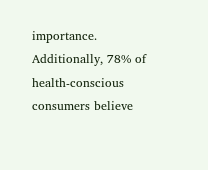importance. Additionally, 78% of health-conscious consumers believe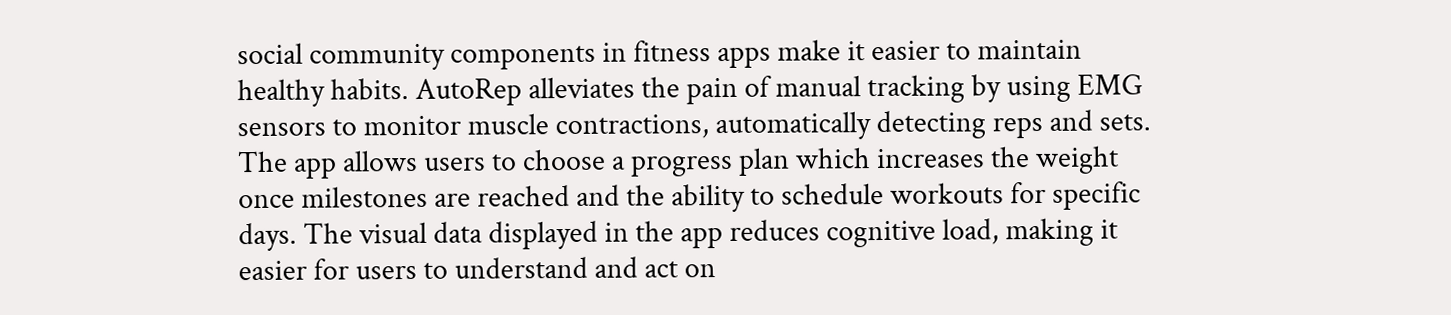social community components in fitness apps make it easier to maintain healthy habits. AutoRep alleviates the pain of manual tracking by using EMG sensors to monitor muscle contractions, automatically detecting reps and sets. The app allows users to choose a progress plan which increases the weight once milestones are reached and the ability to schedule workouts for specific days. The visual data displayed in the app reduces cognitive load, making it easier for users to understand and act on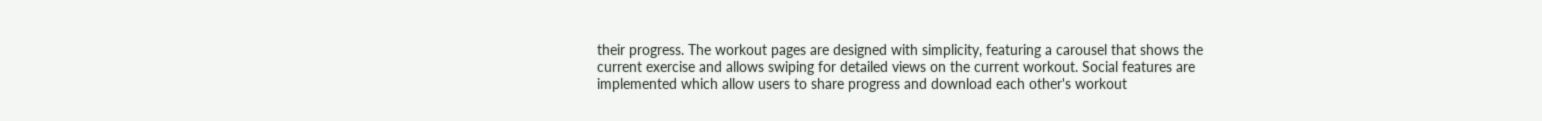their progress. The workout pages are designed with simplicity, featuring a carousel that shows the current exercise and allows swiping for detailed views on the current workout. Social features are implemented which allow users to share progress and download each other's workout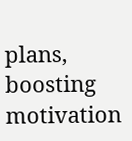plans, boosting motivation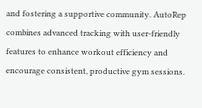and fostering a supportive community. AutoRep combines advanced tracking with user-friendly features to enhance workout efficiency and encourage consistent, productive gym sessions.